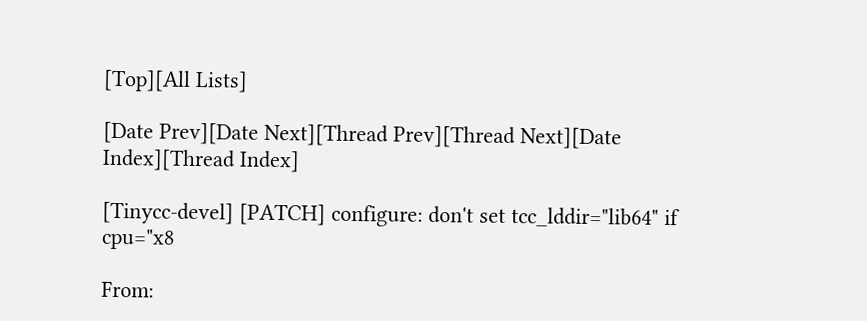[Top][All Lists]

[Date Prev][Date Next][Thread Prev][Thread Next][Date Index][Thread Index]

[Tinycc-devel] [PATCH] configure: don't set tcc_lddir="lib64" if cpu="x8

From: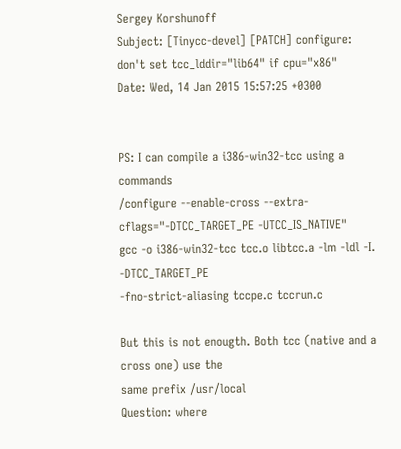Sergey Korshunoff
Subject: [Tinycc-devel] [PATCH] configure: don't set tcc_lddir="lib64" if cpu="x86"
Date: Wed, 14 Jan 2015 15:57:25 +0300


PS: I can compile a i386-win32-tcc using a commands
/configure --enable-cross --extra-cflags="-DTCC_TARGET_PE -UTCC_IS_NATIVE"
gcc -o i386-win32-tcc tcc.o libtcc.a -lm -ldl -I.  -DTCC_TARGET_PE
-fno-strict-aliasing tccpe.c tccrun.c

But this is not enougth. Both tcc (native and a cross one) use the
same prefix /usr/local
Question: where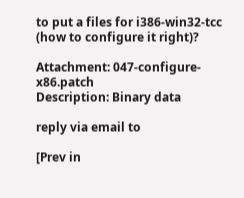to put a files for i386-win32-tcc (how to configure it right)?

Attachment: 047-configure-x86.patch
Description: Binary data

reply via email to

[Prev in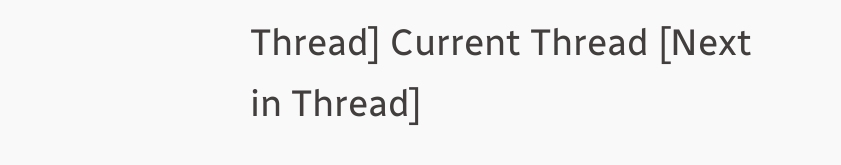Thread] Current Thread [Next in Thread]